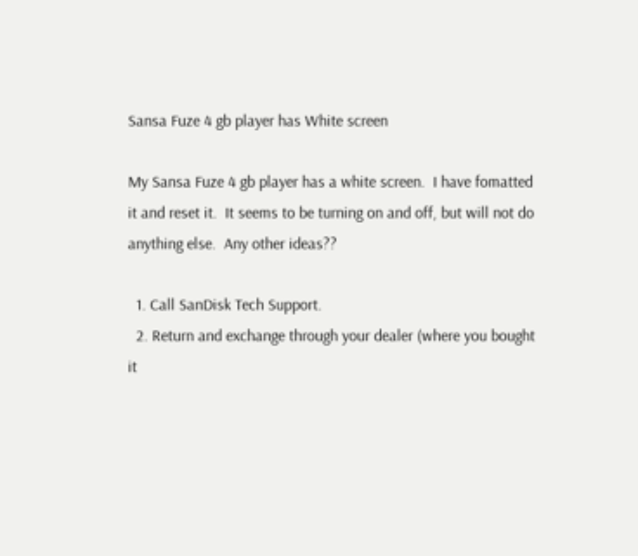Sansa Fuze 4 gb player has White screen

My Sansa Fuze 4 gb player has a white screen.  I have fomatted it and reset it.  It seems to be turning on and off, but will not do anything else.  Any other ideas??

  1. Call SanDisk Tech Support.
  2. Return and exchange through your dealer (where you bought it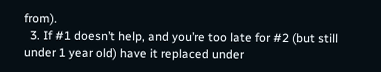from).
  3. If #1 doesn’t help, and you’re too late for #2 (but still under 1 year old) have it replaced under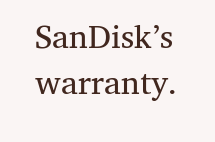SanDisk’s warranty.